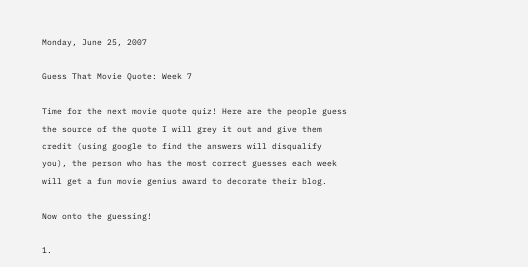Monday, June 25, 2007

Guess That Movie Quote: Week 7

Time for the next movie quote quiz! Here are the people guess the source of the quote I will grey it out and give them credit (using google to find the answers will disqualify you), the person who has the most correct guesses each week will get a fun movie genius award to decorate their blog.

Now onto the guessing!

1.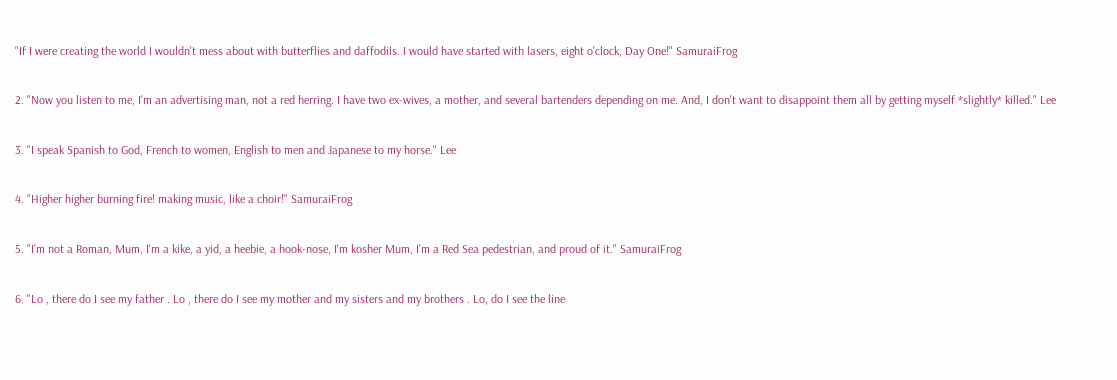"If I were creating the world I wouldn't mess about with butterflies and daffodils. I would have started with lasers, eight o'clock, Day One!" SamuraiFrog

2. "Now you listen to me, I'm an advertising man, not a red herring. I have two ex-wives, a mother, and several bartenders depending on me. And, I don't want to disappoint them all by getting myself *slightly* killed." Lee

3. "I speak Spanish to God, French to women, English to men and Japanese to my horse." Lee

4. "Higher higher burning fire! making music, like a choir!" SamuraiFrog

5. "I'm not a Roman, Mum, I'm a kike, a yid, a heebie, a hook-nose, I'm kosher Mum, I'm a Red Sea pedestrian, and proud of it." SamuraiFrog

6. "Lo , there do I see my father . Lo , there do I see my mother and my sisters and my brothers . Lo, do I see the line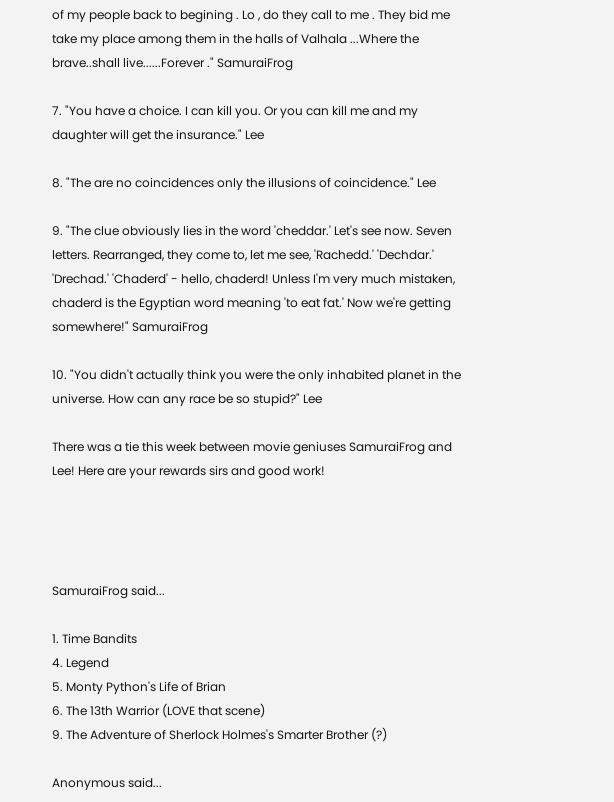of my people back to begining . Lo , do they call to me . They bid me take my place among them in the halls of Valhala ...Where the brave..shall live......Forever ." SamuraiFrog

7. "You have a choice. I can kill you. Or you can kill me and my daughter will get the insurance." Lee

8. "The are no coincidences only the illusions of coincidence." Lee

9. "The clue obviously lies in the word 'cheddar.' Let's see now. Seven letters. Rearranged, they come to, let me see, 'Rachedd.' 'Dechdar.' 'Drechad.' 'Chaderd' - hello, chaderd! Unless I'm very much mistaken, chaderd is the Egyptian word meaning 'to eat fat.' Now we're getting somewhere!" SamuraiFrog

10. "You didn't actually think you were the only inhabited planet in the universe. How can any race be so stupid?" Lee

There was a tie this week between movie geniuses SamuraiFrog and Lee! Here are your rewards sirs and good work!




SamuraiFrog said...

1. Time Bandits
4. Legend
5. Monty Python's Life of Brian
6. The 13th Warrior (LOVE that scene)
9. The Adventure of Sherlock Holmes's Smarter Brother (?)

Anonymous said...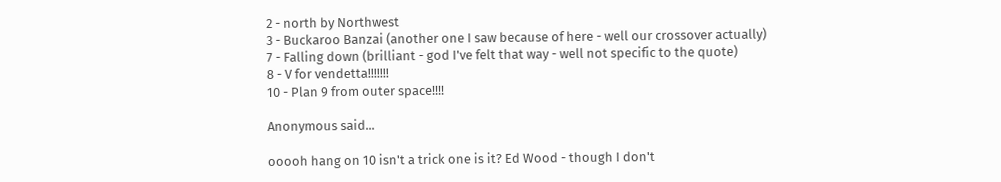2 - north by Northwest
3 - Buckaroo Banzai (another one I saw because of here - well our crossover actually)
7 - Falling down (brilliant - god I've felt that way - well not specific to the quote)
8 - V for vendetta!!!!!!!
10 - Plan 9 from outer space!!!!

Anonymous said...

ooooh hang on 10 isn't a trick one is it? Ed Wood - though I don't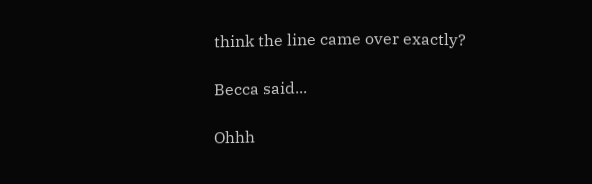think the line came over exactly?

Becca said...

Ohhh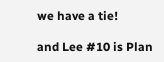we have a tie!

and Lee #10 is Plan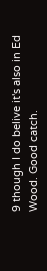9 though I do belive it's also in Ed Wood. Good catch.